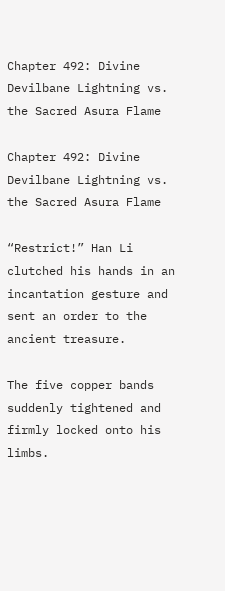Chapter 492: Divine Devilbane Lightning vs. the Sacred Asura Flame

Chapter 492: Divine Devilbane Lightning vs. the Sacred Asura Flame

“Restrict!” Han Li clutched his hands in an incantation gesture and sent an order to the ancient treasure.

The five copper bands suddenly tightened and firmly locked onto his limbs.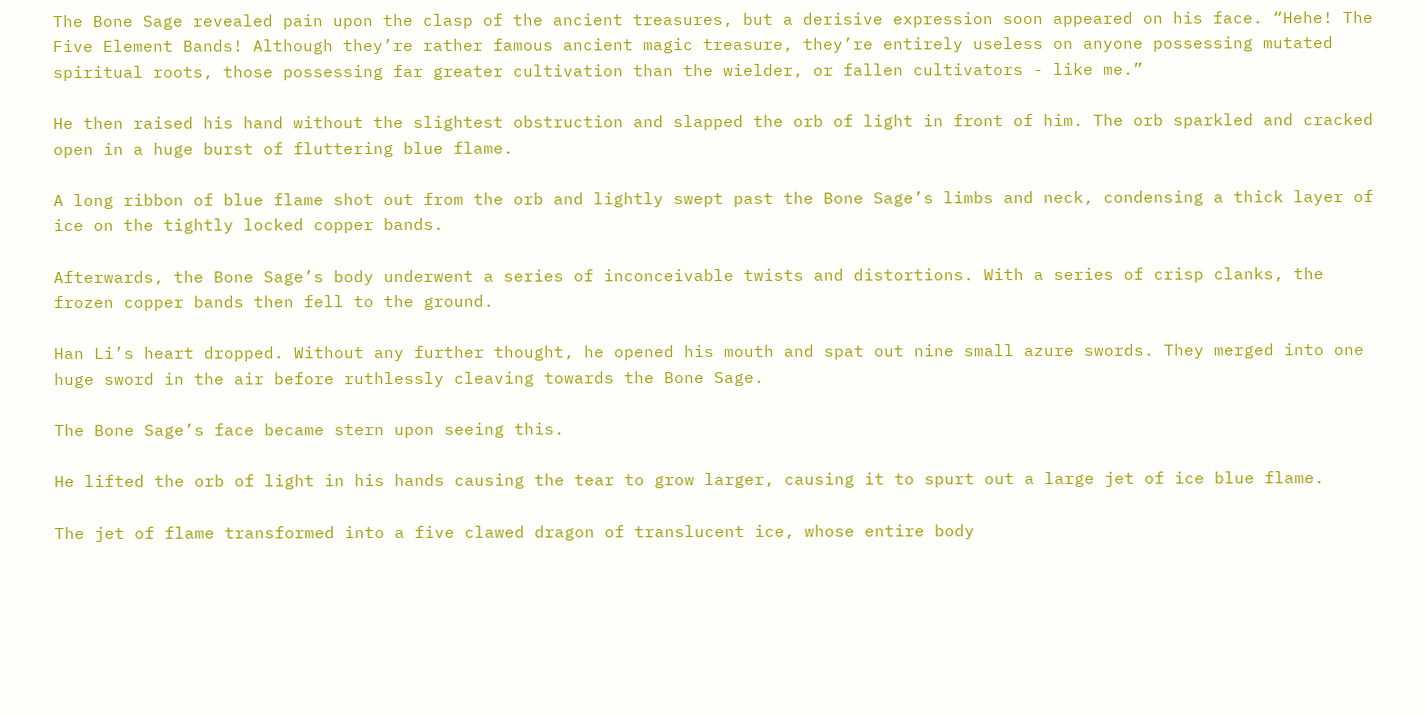The Bone Sage revealed pain upon the clasp of the ancient treasures, but a derisive expression soon appeared on his face. “Hehe! The Five Element Bands! Although they’re rather famous ancient magic treasure, they’re entirely useless on anyone possessing mutated spiritual roots, those possessing far greater cultivation than the wielder, or fallen cultivators - like me.”

He then raised his hand without the slightest obstruction and slapped the orb of light in front of him. The orb sparkled and cracked open in a huge burst of fluttering blue flame.

A long ribbon of blue flame shot out from the orb and lightly swept past the Bone Sage’s limbs and neck, condensing a thick layer of ice on the tightly locked copper bands.

Afterwards, the Bone Sage’s body underwent a series of inconceivable twists and distortions. With a series of crisp clanks, the frozen copper bands then fell to the ground.

Han Li’s heart dropped. Without any further thought, he opened his mouth and spat out nine small azure swords. They merged into one huge sword in the air before ruthlessly cleaving towards the Bone Sage.

The Bone Sage’s face became stern upon seeing this.

He lifted the orb of light in his hands causing the tear to grow larger, causing it to spurt out a large jet of ice blue flame.

The jet of flame transformed into a five clawed dragon of translucent ice, whose entire body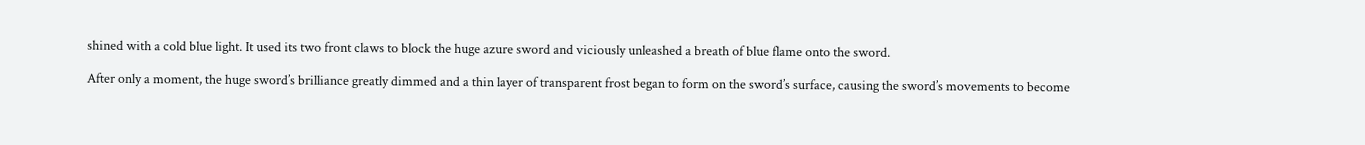shined with a cold blue light. It used its two front claws to block the huge azure sword and viciously unleashed a breath of blue flame onto the sword.

After only a moment, the huge sword’s brilliance greatly dimmed and a thin layer of transparent frost began to form on the sword’s surface, causing the sword’s movements to become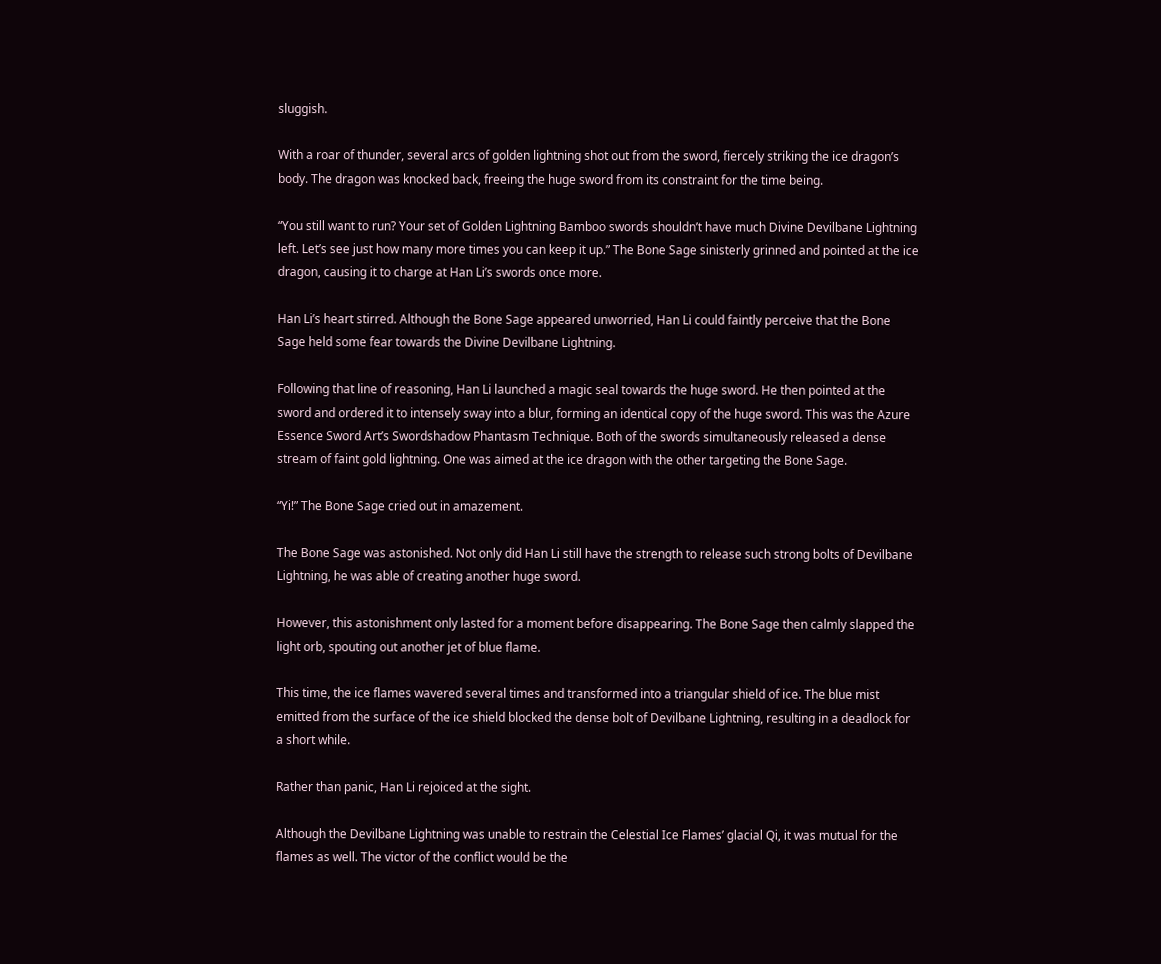sluggish.

With a roar of thunder, several arcs of golden lightning shot out from the sword, fiercely striking the ice dragon’s body. The dragon was knocked back, freeing the huge sword from its constraint for the time being.

“You still want to run? Your set of Golden Lightning Bamboo swords shouldn’t have much Divine Devilbane Lightning left. Let’s see just how many more times you can keep it up.” The Bone Sage sinisterly grinned and pointed at the ice dragon, causing it to charge at Han Li’s swords once more.

Han Li’s heart stirred. Although the Bone Sage appeared unworried, Han Li could faintly perceive that the Bone Sage held some fear towards the Divine Devilbane Lightning.

Following that line of reasoning, Han Li launched a magic seal towards the huge sword. He then pointed at the sword and ordered it to intensely sway into a blur, forming an identical copy of the huge sword. This was the Azure Essence Sword Art’s Swordshadow Phantasm Technique. Both of the swords simultaneously released a dense stream of faint gold lightning. One was aimed at the ice dragon with the other targeting the Bone Sage.

“Yi!” The Bone Sage cried out in amazement.

The Bone Sage was astonished. Not only did Han Li still have the strength to release such strong bolts of Devilbane Lightning, he was able of creating another huge sword.

However, this astonishment only lasted for a moment before disappearing. The Bone Sage then calmly slapped the light orb, spouting out another jet of blue flame.

This time, the ice flames wavered several times and transformed into a triangular shield of ice. The blue mist emitted from the surface of the ice shield blocked the dense bolt of Devilbane Lightning, resulting in a deadlock for a short while.

Rather than panic, Han Li rejoiced at the sight.

Although the Devilbane Lightning was unable to restrain the Celestial Ice Flames’ glacial Qi, it was mutual for the flames as well. The victor of the conflict would be the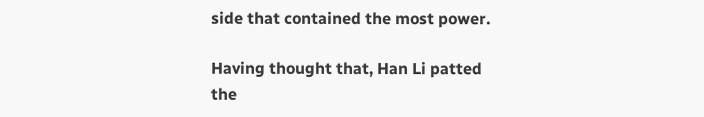side that contained the most power.

Having thought that, Han Li patted the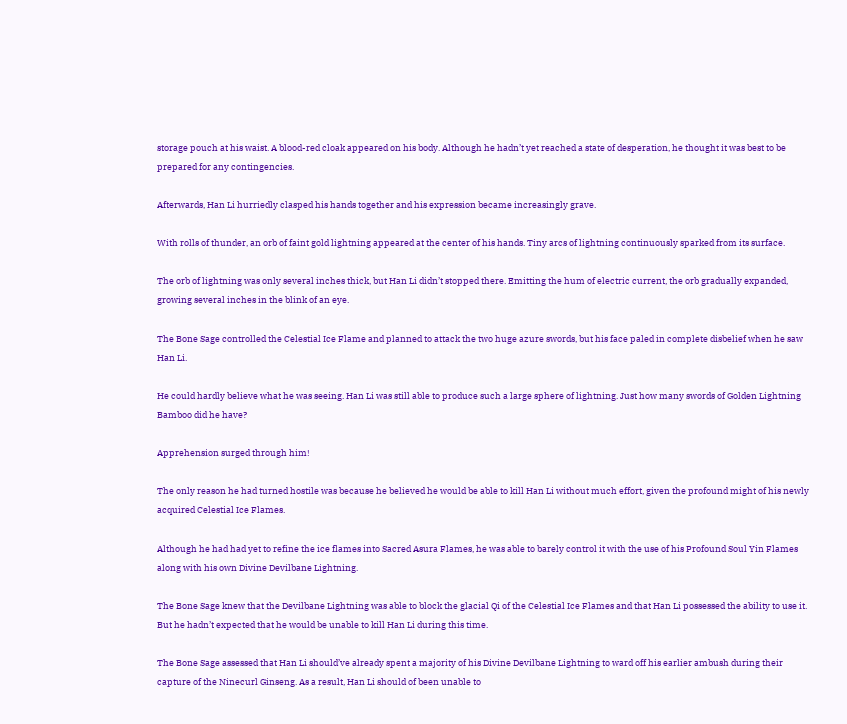storage pouch at his waist. A blood-red cloak appeared on his body. Although he hadn’t yet reached a state of desperation, he thought it was best to be prepared for any contingencies.

Afterwards, Han Li hurriedly clasped his hands together and his expression became increasingly grave.

With rolls of thunder, an orb of faint gold lightning appeared at the center of his hands. Tiny arcs of lightning continuously sparked from its surface.

The orb of lightning was only several inches thick, but Han Li didn’t stopped there. Emitting the hum of electric current, the orb gradually expanded, growing several inches in the blink of an eye.

The Bone Sage controlled the Celestial Ice Flame and planned to attack the two huge azure swords, but his face paled in complete disbelief when he saw Han Li.

He could hardly believe what he was seeing. Han Li was still able to produce such a large sphere of lightning. Just how many swords of Golden Lightning Bamboo did he have?

Apprehension surged through him!

The only reason he had turned hostile was because he believed he would be able to kill Han Li without much effort, given the profound might of his newly acquired Celestial Ice Flames.

Although he had had yet to refine the ice flames into Sacred Asura Flames, he was able to barely control it with the use of his Profound Soul Yin Flames along with his own Divine Devilbane Lightning.

The Bone Sage knew that the Devilbane Lightning was able to block the glacial Qi of the Celestial Ice Flames and that Han Li possessed the ability to use it. But he hadn’t expected that he would be unable to kill Han Li during this time.

The Bone Sage assessed that Han Li should’ve already spent a majority of his Divine Devilbane Lightning to ward off his earlier ambush during their capture of the Ninecurl Ginseng. As a result, Han Li should of been unable to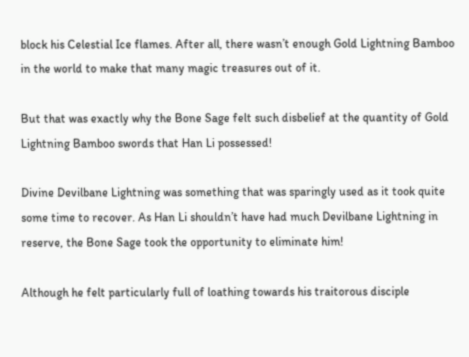block his Celestial Ice flames. After all, there wasn’t enough Gold Lightning Bamboo in the world to make that many magic treasures out of it.

But that was exactly why the Bone Sage felt such disbelief at the quantity of Gold Lightning Bamboo swords that Han Li possessed!

Divine Devilbane Lightning was something that was sparingly used as it took quite some time to recover. As Han Li shouldn’t have had much Devilbane Lightning in reserve, the Bone Sage took the opportunity to eliminate him!

Although he felt particularly full of loathing towards his traitorous disciple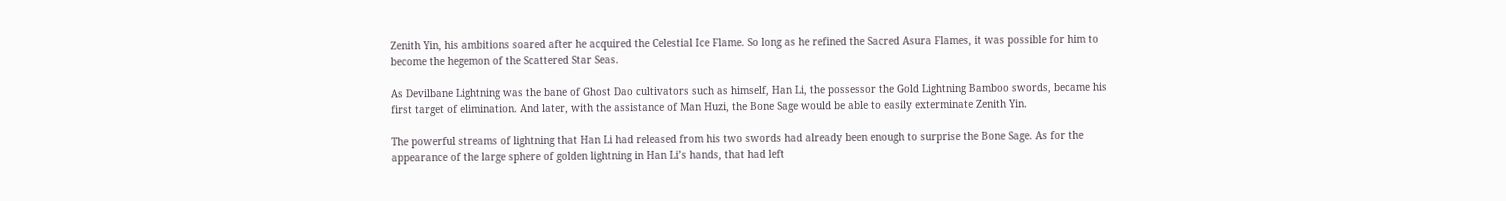Zenith Yin, his ambitions soared after he acquired the Celestial Ice Flame. So long as he refined the Sacred Asura Flames, it was possible for him to become the hegemon of the Scattered Star Seas.

As Devilbane Lightning was the bane of Ghost Dao cultivators such as himself, Han Li, the possessor the Gold Lightning Bamboo swords, became his first target of elimination. And later, with the assistance of Man Huzi, the Bone Sage would be able to easily exterminate Zenith Yin.

The powerful streams of lightning that Han Li had released from his two swords had already been enough to surprise the Bone Sage. As for the appearance of the large sphere of golden lightning in Han Li’s hands, that had left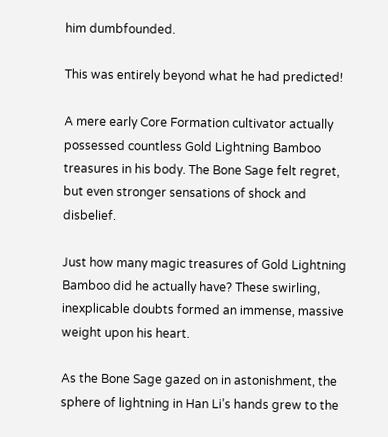him dumbfounded.

This was entirely beyond what he had predicted!

A mere early Core Formation cultivator actually possessed countless Gold Lightning Bamboo treasures in his body. The Bone Sage felt regret, but even stronger sensations of shock and disbelief.

Just how many magic treasures of Gold Lightning Bamboo did he actually have? These swirling, inexplicable doubts formed an immense, massive weight upon his heart.

As the Bone Sage gazed on in astonishment, the sphere of lightning in Han Li’s hands grew to the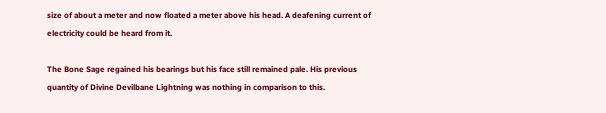size of about a meter and now floated a meter above his head. A deafening current of electricity could be heard from it.

The Bone Sage regained his bearings but his face still remained pale. His previous quantity of Divine Devilbane Lightning was nothing in comparison to this.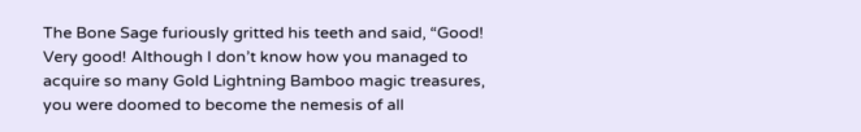The Bone Sage furiously gritted his teeth and said, “Good! Very good! Although I don’t know how you managed to acquire so many Gold Lightning Bamboo magic treasures, you were doomed to become the nemesis of all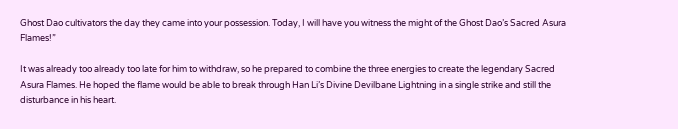Ghost Dao cultivators the day they came into your possession. Today, I will have you witness the might of the Ghost Dao’s Sacred Asura Flames!”

It was already too already too late for him to withdraw, so he prepared to combine the three energies to create the legendary Sacred Asura Flames. He hoped the flame would be able to break through Han Li’s Divine Devilbane Lightning in a single strike and still the disturbance in his heart.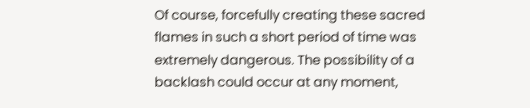Of course, forcefully creating these sacred flames in such a short period of time was extremely dangerous. The possibility of a backlash could occur at any moment,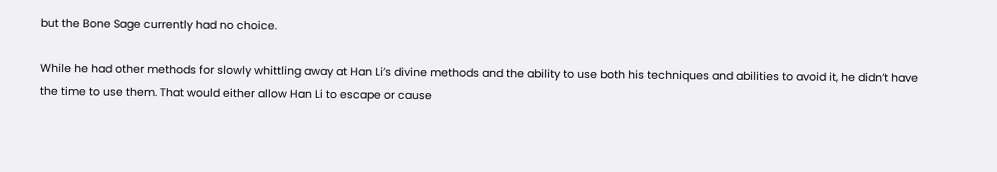but the Bone Sage currently had no choice.

While he had other methods for slowly whittling away at Han Li’s divine methods and the ability to use both his techniques and abilities to avoid it, he didn’t have the time to use them. That would either allow Han Li to escape or cause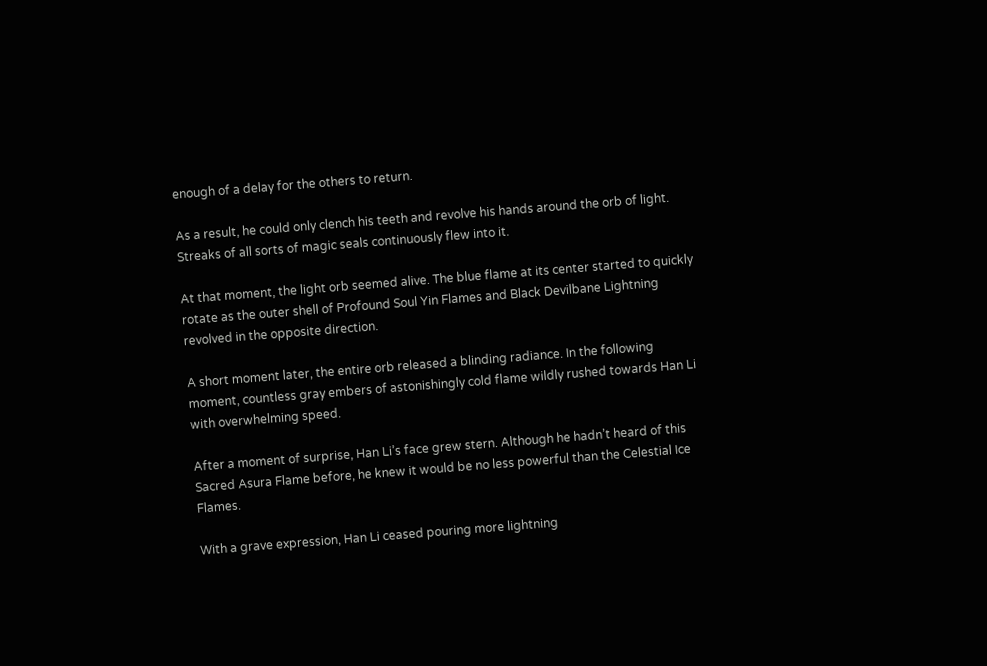enough of a delay for the others to return.

As a result, he could only clench his teeth and revolve his hands around the orb of light. Streaks of all sorts of magic seals continuously flew into it.

At that moment, the light orb seemed alive. The blue flame at its center started to quickly rotate as the outer shell of Profound Soul Yin Flames and Black Devilbane Lightning revolved in the opposite direction.

A short moment later, the entire orb released a blinding radiance. In the following moment, countless gray embers of astonishingly cold flame wildly rushed towards Han Li with overwhelming speed.

After a moment of surprise, Han Li’s face grew stern. Although he hadn’t heard of this Sacred Asura Flame before, he knew it would be no less powerful than the Celestial Ice Flames.

With a grave expression, Han Li ceased pouring more lightning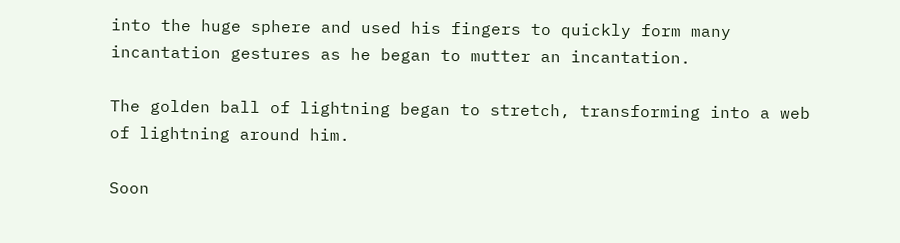into the huge sphere and used his fingers to quickly form many incantation gestures as he began to mutter an incantation.

The golden ball of lightning began to stretch, transforming into a web of lightning around him.

Soon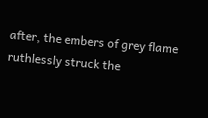after, the embers of grey flame ruthlessly struck the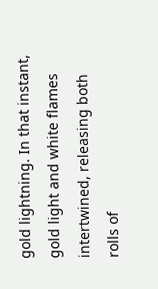gold lightning. In that instant, gold light and white flames intertwined, releasing both rolls of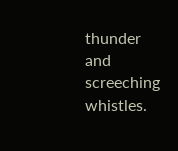thunder and screeching whistles.